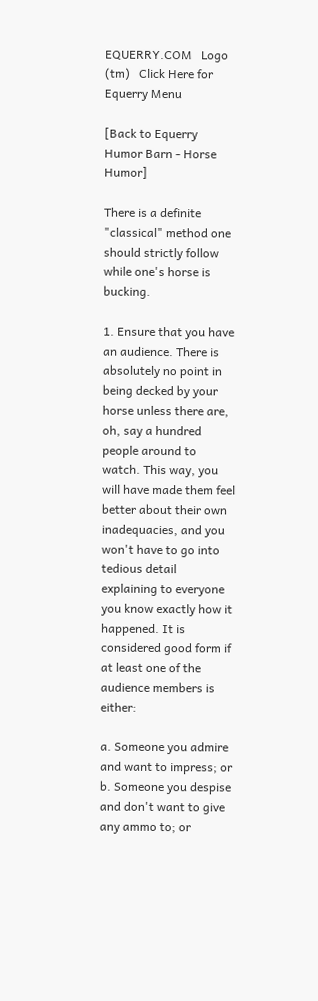EQUERRY.COM   Logo  (tm)   Click Here for Equerry Menu

[Back to Equerry Humor Barn - Horse Humor]

There is a definite "classical" method one should strictly follow while one's horse is bucking.

1. Ensure that you have an audience. There is absolutely no point in being decked by your horse unless there are, oh, say a hundred people around to watch. This way, you will have made them feel better about their own inadequacies, and you won't have to go into tedious detail explaining to everyone you know exactly how it happened. It is considered good form if at least one of the audience members is either:

a. Someone you admire and want to impress; or
b. Someone you despise and don't want to give any ammo to; or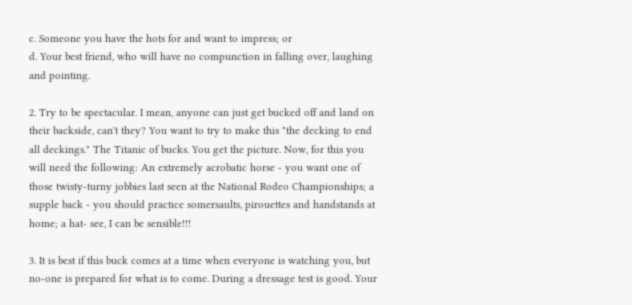c. Someone you have the hots for and want to impress; or
d. Your best friend, who will have no compunction in falling over, laughing and pointing.

2. Try to be spectacular. I mean, anyone can just get bucked off and land on their backside, can't they? You want to try to make this "the decking to end all deckings." The Titanic of bucks. You get the picture. Now, for this you will need the following: An extremely acrobatic horse - you want one of those twisty-turny jobbies last seen at the National Rodeo Championships; a supple back - you should practice somersaults, pirouettes and handstands at home; a hat- see, I can be sensible!!!

3. It is best if this buck comes at a time when everyone is watching you, but no-one is prepared for what is to come. During a dressage test is good. Your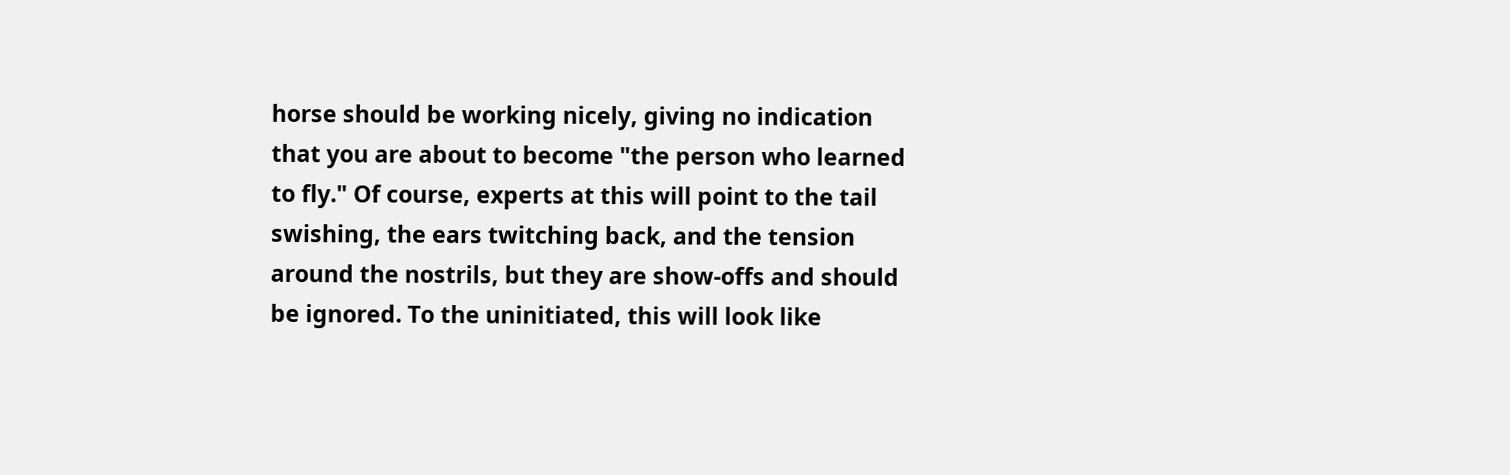horse should be working nicely, giving no indication that you are about to become "the person who learned to fly." Of course, experts at this will point to the tail swishing, the ears twitching back, and the tension around the nostrils, but they are show-offs and should be ignored. To the uninitiated, this will look like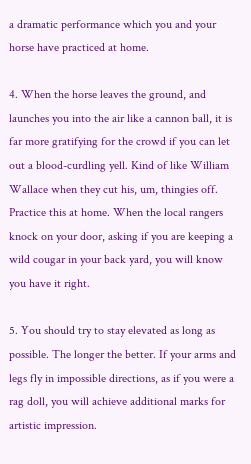a dramatic performance which you and your horse have practiced at home.

4. When the horse leaves the ground, and launches you into the air like a cannon ball, it is far more gratifying for the crowd if you can let out a blood-curdling yell. Kind of like William Wallace when they cut his, um, thingies off. Practice this at home. When the local rangers knock on your door, asking if you are keeping a wild cougar in your back yard, you will know you have it right.

5. You should try to stay elevated as long as possible. The longer the better. If your arms and legs fly in impossible directions, as if you were a rag doll, you will achieve additional marks for artistic impression.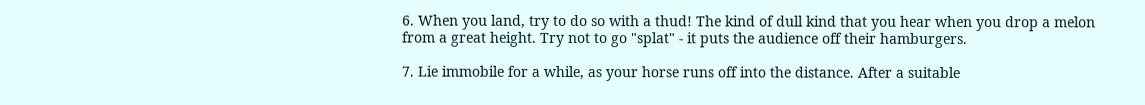6. When you land, try to do so with a thud! The kind of dull kind that you hear when you drop a melon from a great height. Try not to go "splat" - it puts the audience off their hamburgers.

7. Lie immobile for a while, as your horse runs off into the distance. After a suitable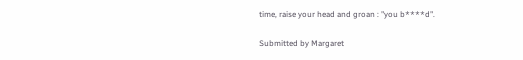time, raise your head and groan : "you b****d".

Submitted by Margaret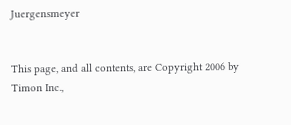Juergensmeyer


This page, and all contents, are Copyright 2006 by Timon Inc.,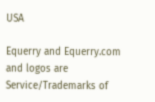USA

Equerry and Equerry.com and logos are Service/Trademarks of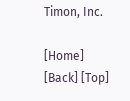Timon, Inc.

[Home] [Back] [Top]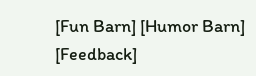[Fun Barn] [Humor Barn] [Feedback]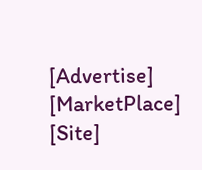[Advertise] [MarketPlace] [Site]